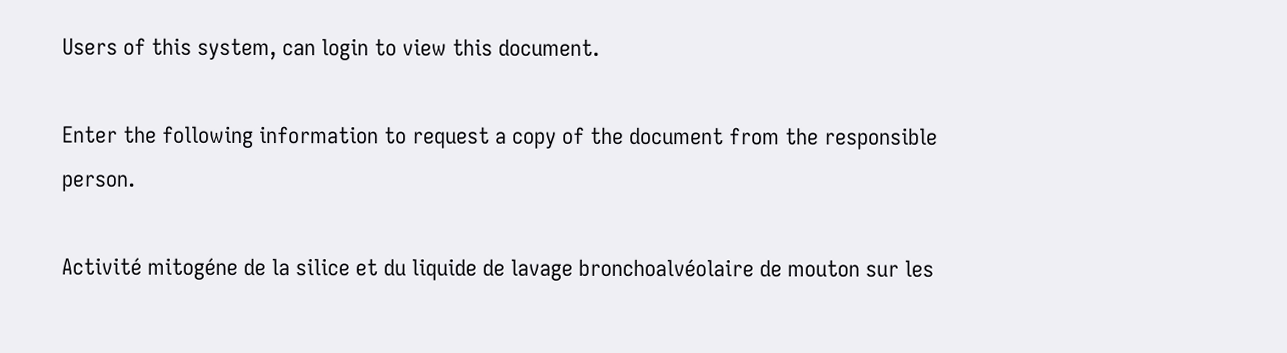Users of this system, can login to view this document.

Enter the following information to request a copy of the document from the responsible person.

Activité mitogéne de la silice et du liquide de lavage bronchoalvéolaire de mouton sur les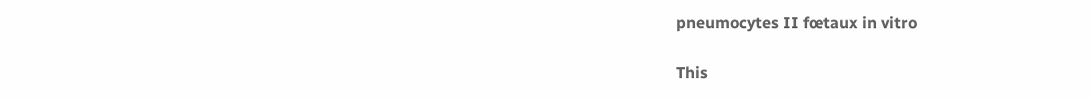pneumocytes II fœtaux in vitro

This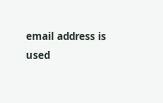email address is used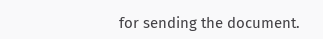for sending the document.